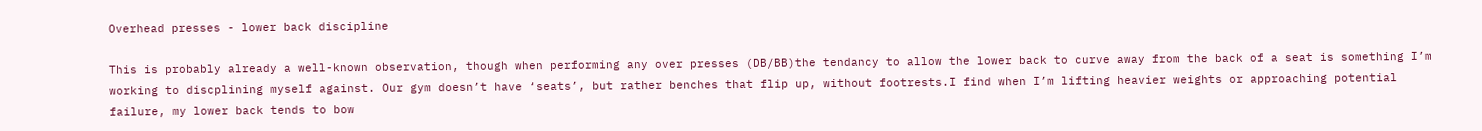Overhead presses - lower back discipline

This is probably already a well-known observation, though when performing any over presses (DB/BB)the tendancy to allow the lower back to curve away from the back of a seat is something I’m working to discplining myself against. Our gym doesn’t have ‘seats’, but rather benches that flip up, without footrests.I find when I’m lifting heavier weights or approaching potential failure, my lower back tends to bow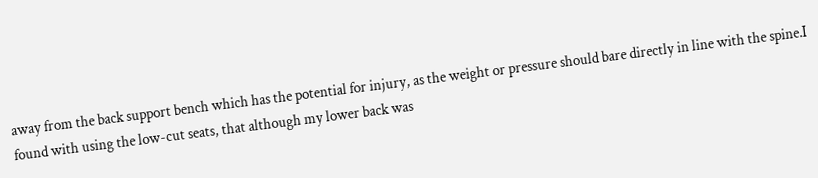away from the back support bench which has the potential for injury, as the weight or pressure should bare directly in line with the spine.I found with using the low-cut seats, that although my lower back was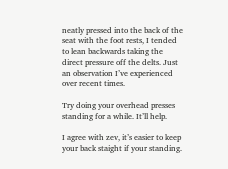neatly pressed into the back of the seat with the foot rests, I tended to lean backwards taking the direct pressure off the delts. Just an observation I’ve experienced over recent times.

Try doing your overhead presses standing for a while. It’ll help.

I agree with zev, it’s easier to keep your back staight if your standing.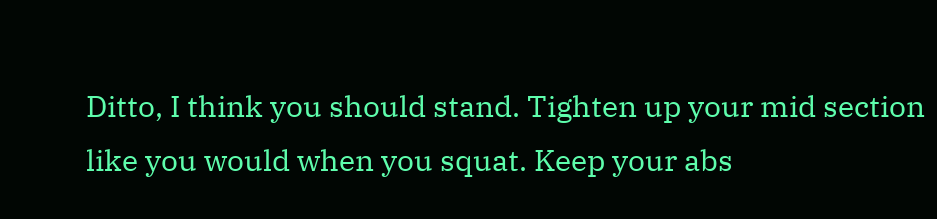Ditto, I think you should stand. Tighten up your mid section like you would when you squat. Keep your abs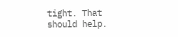tight. That should help.